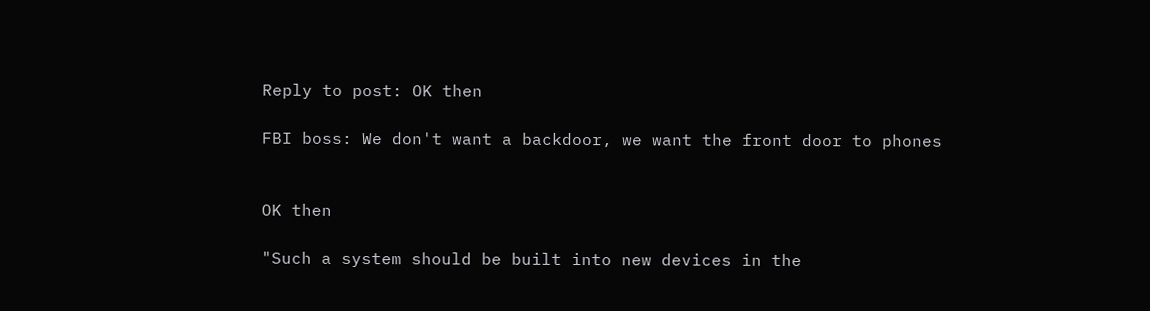Reply to post: OK then

FBI boss: We don't want a backdoor, we want the front door to phones


OK then

"Such a system should be built into new devices in the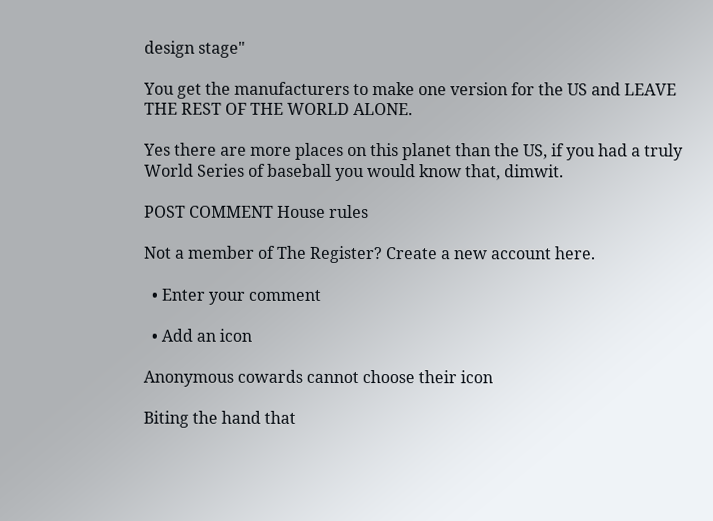design stage"

You get the manufacturers to make one version for the US and LEAVE THE REST OF THE WORLD ALONE.

Yes there are more places on this planet than the US, if you had a truly World Series of baseball you would know that, dimwit.

POST COMMENT House rules

Not a member of The Register? Create a new account here.

  • Enter your comment

  • Add an icon

Anonymous cowards cannot choose their icon

Biting the hand that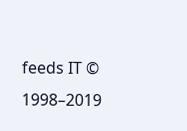feeds IT © 1998–2019